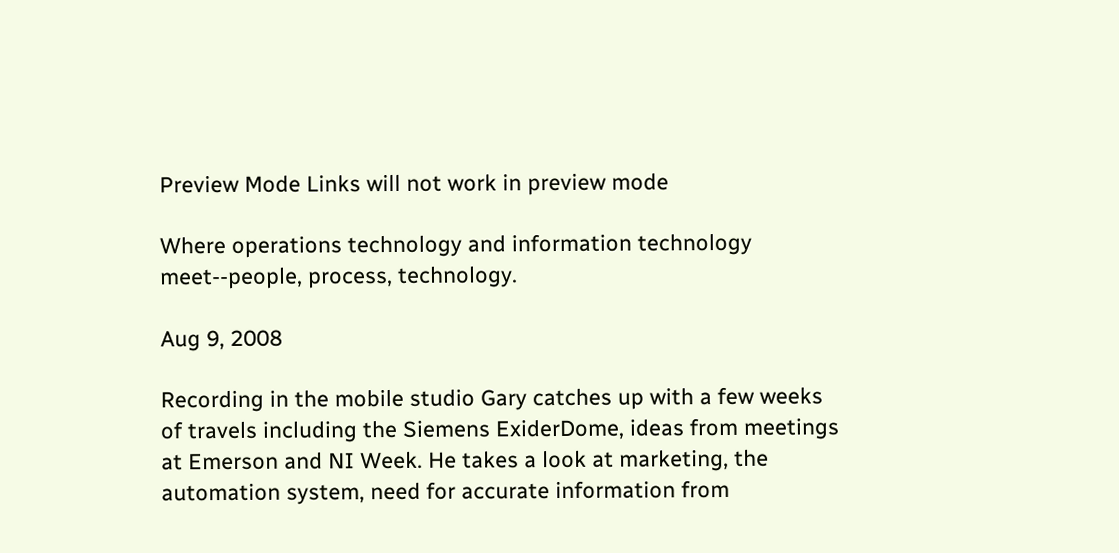Preview Mode Links will not work in preview mode

Where operations technology and information technology meet--people, process, technology.

Aug 9, 2008

Recording in the mobile studio Gary catches up with a few weeks of travels including the Siemens ExiderDome, ideas from meetings at Emerson and NI Week. He takes a look at marketing, the automation system, need for accurate information from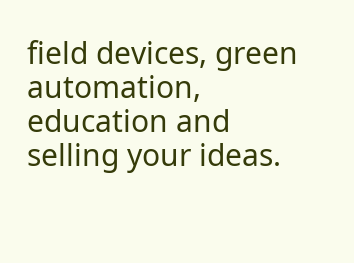field devices, green automation, education and selling your ideas.